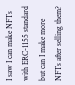I saw I can make NFTs with ERC-1155 standard but can I make more NFTs after selling them?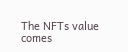The NFTs value comes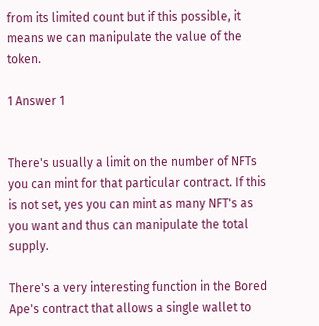from its limited count but if this possible, it means we can manipulate the value of the token.

1 Answer 1


There's usually a limit on the number of NFTs you can mint for that particular contract. If this is not set, yes you can mint as many NFT's as you want and thus can manipulate the total supply.

There's a very interesting function in the Bored Ape's contract that allows a single wallet to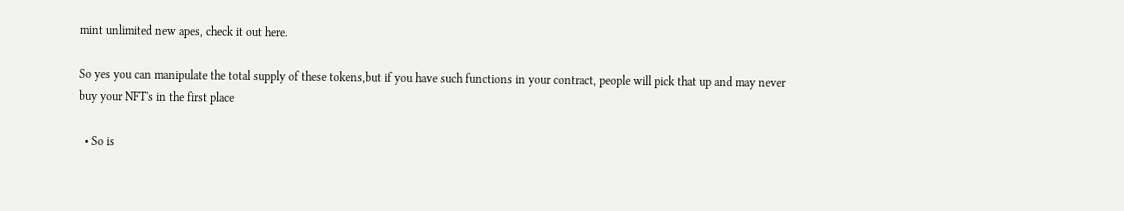mint unlimited new apes, check it out here.

So yes you can manipulate the total supply of these tokens,but if you have such functions in your contract, people will pick that up and may never buy your NFT's in the first place

  • So is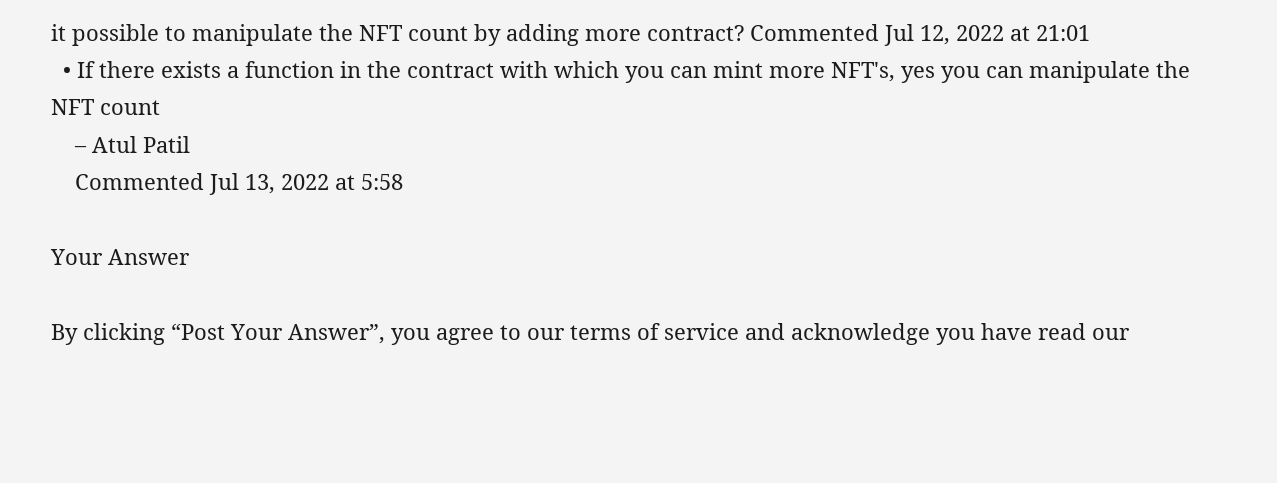it possible to manipulate the NFT count by adding more contract? Commented Jul 12, 2022 at 21:01
  • If there exists a function in the contract with which you can mint more NFT's, yes you can manipulate the NFT count
    – Atul Patil
    Commented Jul 13, 2022 at 5:58

Your Answer

By clicking “Post Your Answer”, you agree to our terms of service and acknowledge you have read our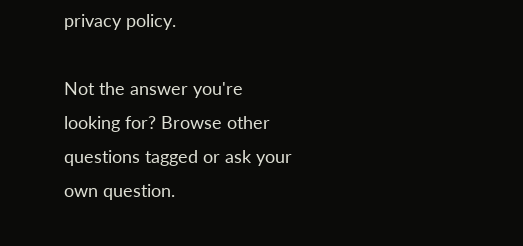privacy policy.

Not the answer you're looking for? Browse other questions tagged or ask your own question.